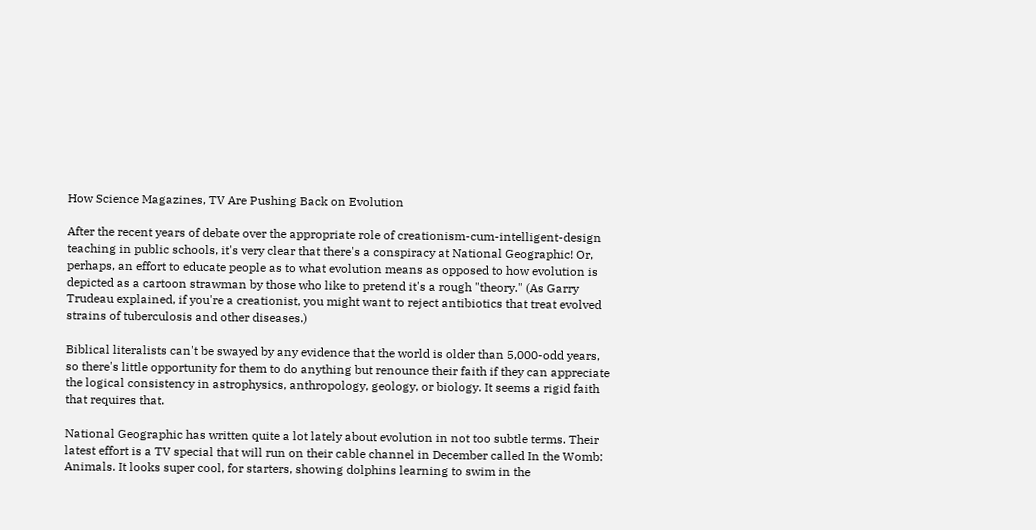How Science Magazines, TV Are Pushing Back on Evolution

After the recent years of debate over the appropriate role of creationism-cum-intelligent-design teaching in public schools, it's very clear that there's a conspiracy at National Geographic! Or, perhaps, an effort to educate people as to what evolution means as opposed to how evolution is depicted as a cartoon strawman by those who like to pretend it's a rough "theory." (As Garry Trudeau explained, if you're a creationist, you might want to reject antibiotics that treat evolved strains of tuberculosis and other diseases.)

Biblical literalists can't be swayed by any evidence that the world is older than 5,000-odd years, so there's little opportunity for them to do anything but renounce their faith if they can appreciate the logical consistency in astrophysics, anthropology, geology, or biology. It seems a rigid faith that requires that.

National Geographic has written quite a lot lately about evolution in not too subtle terms. Their latest effort is a TV special that will run on their cable channel in December called In the Womb: Animals. It looks super cool, for starters, showing dolphins learning to swim in the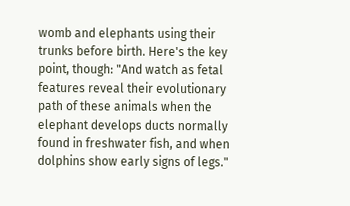womb and elephants using their trunks before birth. Here's the key point, though: "And watch as fetal features reveal their evolutionary path of these animals when the elephant develops ducts normally found in freshwater fish, and when dolphins show early signs of legs."